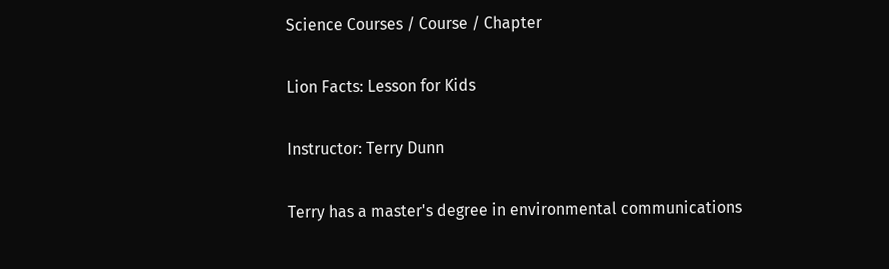Science Courses / Course / Chapter

Lion Facts: Lesson for Kids

Instructor: Terry Dunn

Terry has a master's degree in environmental communications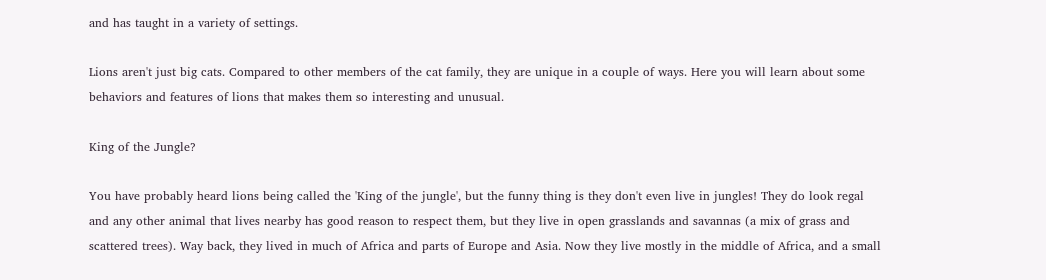and has taught in a variety of settings.

Lions aren't just big cats. Compared to other members of the cat family, they are unique in a couple of ways. Here you will learn about some behaviors and features of lions that makes them so interesting and unusual.

King of the Jungle?

You have probably heard lions being called the 'King of the jungle', but the funny thing is they don't even live in jungles! They do look regal and any other animal that lives nearby has good reason to respect them, but they live in open grasslands and savannas (a mix of grass and scattered trees). Way back, they lived in much of Africa and parts of Europe and Asia. Now they live mostly in the middle of Africa, and a small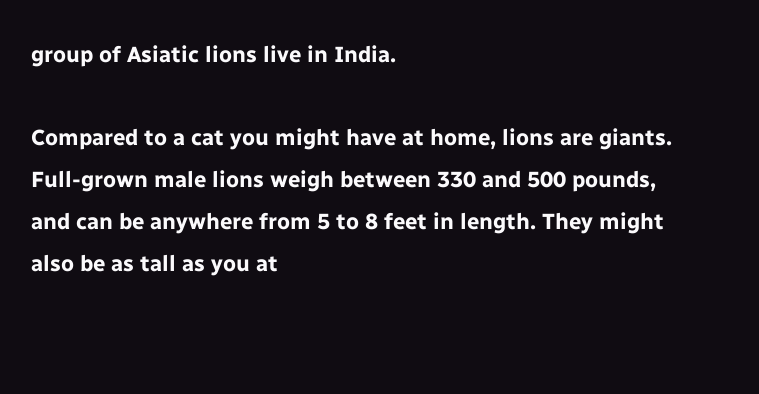group of Asiatic lions live in India.

Compared to a cat you might have at home, lions are giants. Full-grown male lions weigh between 330 and 500 pounds, and can be anywhere from 5 to 8 feet in length. They might also be as tall as you at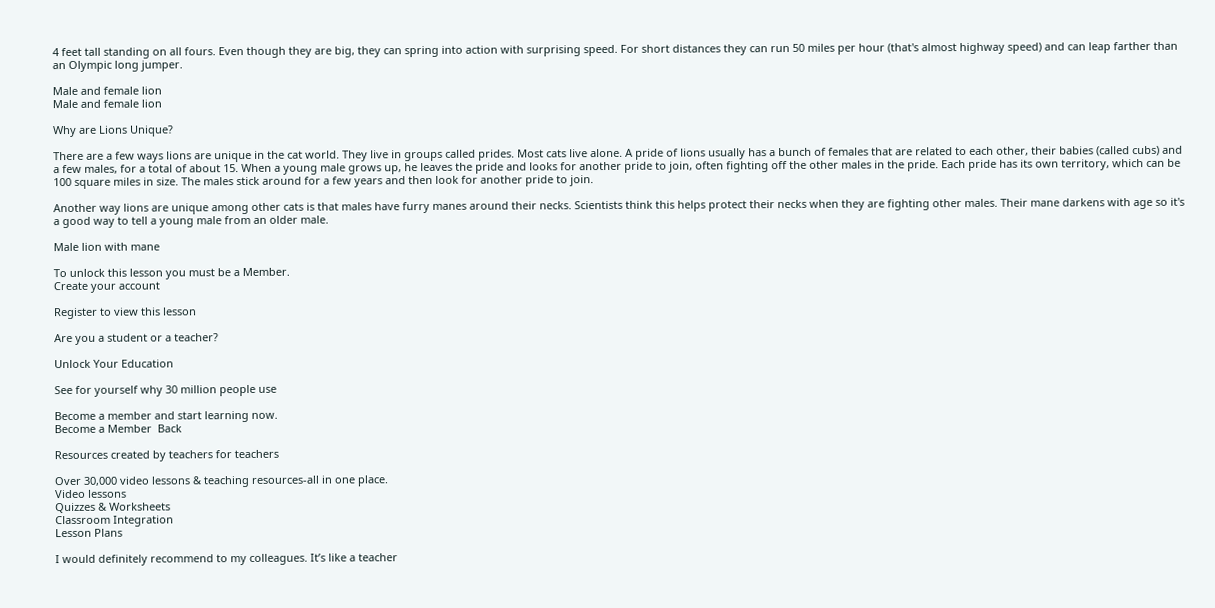4 feet tall standing on all fours. Even though they are big, they can spring into action with surprising speed. For short distances they can run 50 miles per hour (that's almost highway speed) and can leap farther than an Olympic long jumper.

Male and female lion
Male and female lion

Why are Lions Unique?

There are a few ways lions are unique in the cat world. They live in groups called prides. Most cats live alone. A pride of lions usually has a bunch of females that are related to each other, their babies (called cubs) and a few males, for a total of about 15. When a young male grows up, he leaves the pride and looks for another pride to join, often fighting off the other males in the pride. Each pride has its own territory, which can be 100 square miles in size. The males stick around for a few years and then look for another pride to join.

Another way lions are unique among other cats is that males have furry manes around their necks. Scientists think this helps protect their necks when they are fighting other males. Their mane darkens with age so it's a good way to tell a young male from an older male.

Male lion with mane

To unlock this lesson you must be a Member.
Create your account

Register to view this lesson

Are you a student or a teacher?

Unlock Your Education

See for yourself why 30 million people use

Become a member and start learning now.
Become a Member  Back

Resources created by teachers for teachers

Over 30,000 video lessons & teaching resources‐all in one place.
Video lessons
Quizzes & Worksheets
Classroom Integration
Lesson Plans

I would definitely recommend to my colleagues. It’s like a teacher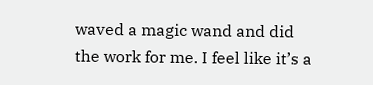waved a magic wand and did the work for me. I feel like it’s a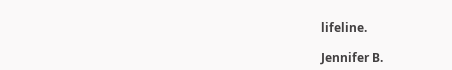lifeline.

Jennifer B.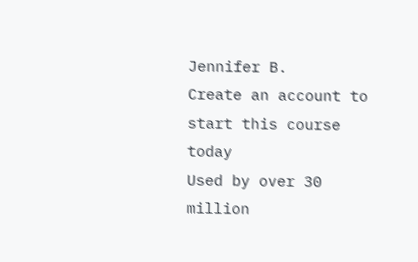Jennifer B.
Create an account to start this course today
Used by over 30 million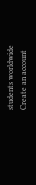students worldwide
Create an account